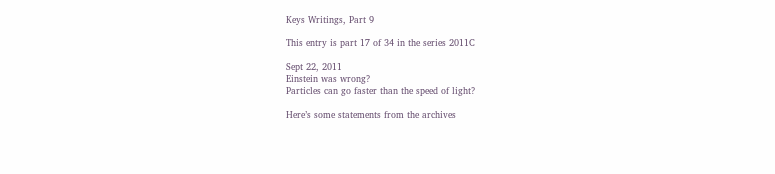Keys Writings, Part 9

This entry is part 17 of 34 in the series 2011C

Sept 22, 2011
Einstein was wrong?
Particles can go faster than the speed of light?

Here’s some statements from the archives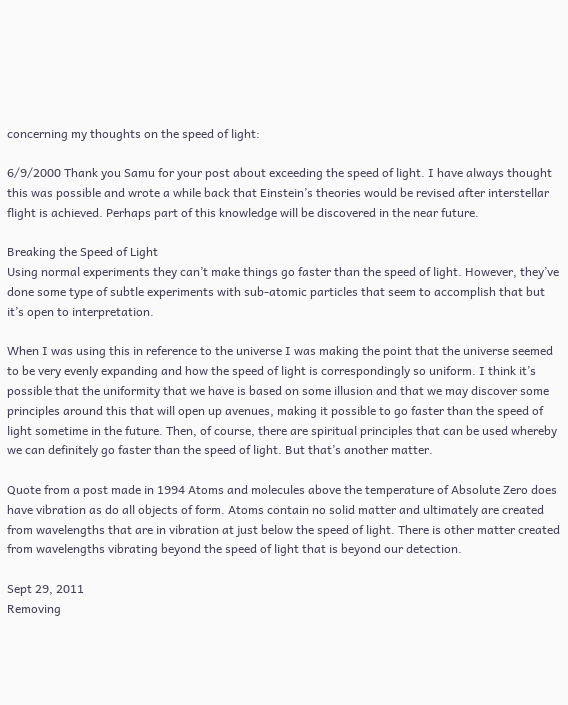concerning my thoughts on the speed of light:

6/9/2000 Thank you Samu for your post about exceeding the speed of light. I have always thought this was possible and wrote a while back that Einstein’s theories would be revised after interstellar flight is achieved. Perhaps part of this knowledge will be discovered in the near future.

Breaking the Speed of Light
Using normal experiments they can’t make things go faster than the speed of light. However, they’ve done some type of subtle experiments with sub-atomic particles that seem to accomplish that but it’s open to interpretation.

When I was using this in reference to the universe I was making the point that the universe seemed to be very evenly expanding and how the speed of light is correspondingly so uniform. I think it’s possible that the uniformity that we have is based on some illusion and that we may discover some principles around this that will open up avenues, making it possible to go faster than the speed of light sometime in the future. Then, of course, there are spiritual principles that can be used whereby we can definitely go faster than the speed of light. But that’s another matter.

Quote from a post made in 1994 Atoms and molecules above the temperature of Absolute Zero does have vibration as do all objects of form. Atoms contain no solid matter and ultimately are created from wavelengths that are in vibration at just below the speed of light. There is other matter created from wavelengths vibrating beyond the speed of light that is beyond our detection.

Sept 29, 2011
Removing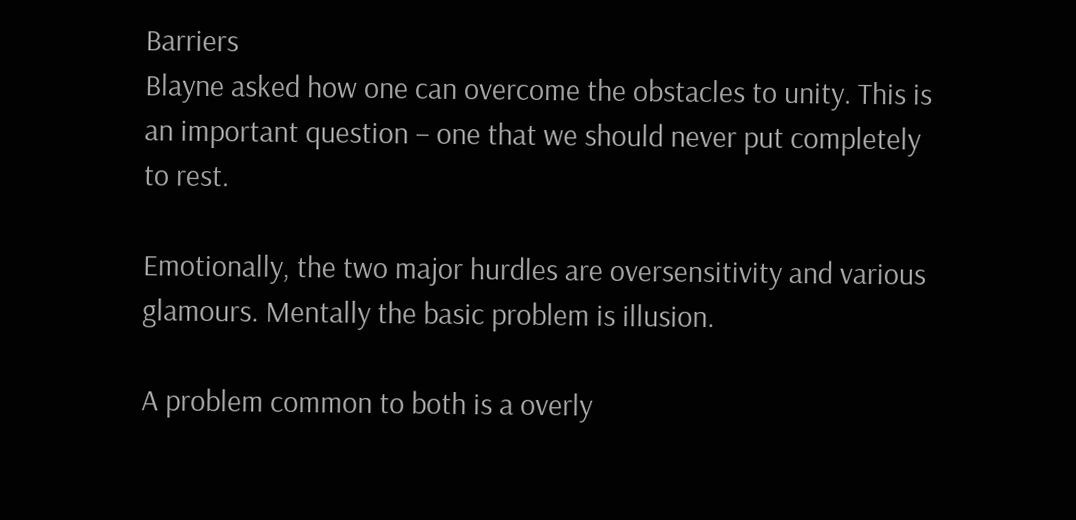Barriers
Blayne asked how one can overcome the obstacles to unity. This is an important question – one that we should never put completely to rest.

Emotionally, the two major hurdles are oversensitivity and various glamours. Mentally the basic problem is illusion.

A problem common to both is a overly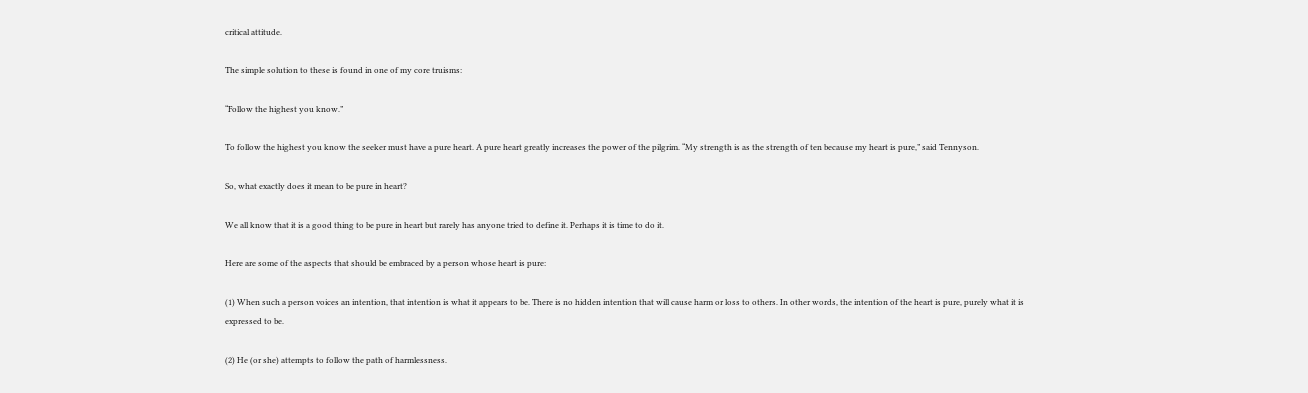critical attitude.

The simple solution to these is found in one of my core truisms:

“Follow the highest you know.”

To follow the highest you know the seeker must have a pure heart. A pure heart greatly increases the power of the pilgrim. “My strength is as the strength of ten because my heart is pure,” said Tennyson.

So, what exactly does it mean to be pure in heart?

We all know that it is a good thing to be pure in heart but rarely has anyone tried to define it. Perhaps it is time to do it.

Here are some of the aspects that should be embraced by a person whose heart is pure:

(1) When such a person voices an intention, that intention is what it appears to be. There is no hidden intention that will cause harm or loss to others. In other words, the intention of the heart is pure, purely what it is expressed to be.

(2) He (or she) attempts to follow the path of harmlessness.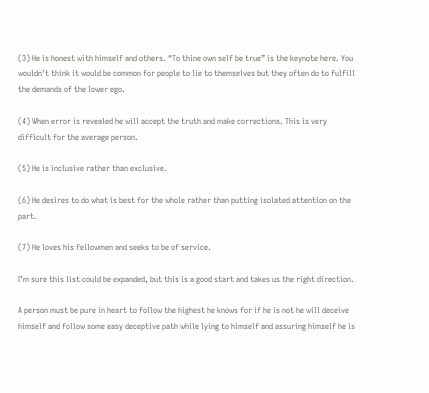(3) He is honest with himself and others. “To thine own self be true” is the keynote here. You wouldn’t think it would be common for people to lie to themselves but they often do to fulfill the demands of the lower ego.

(4) When error is revealed he will accept the truth and make corrections. This is very difficult for the average person.

(5) He is inclusive rather than exclusive.

(6) He desires to do what is best for the whole rather than putting isolated attention on the part.

(7) He loves his fellowmen and seeks to be of service.

I’m sure this list could be expanded, but this is a good start and takes us the right direction.

A person must be pure in heart to follow the highest he knows for if he is not he will deceive himself and follow some easy deceptive path while lying to himself and assuring himself he is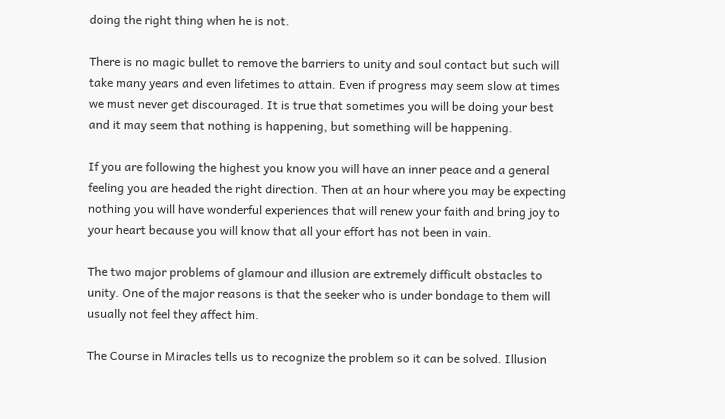doing the right thing when he is not.

There is no magic bullet to remove the barriers to unity and soul contact but such will take many years and even lifetimes to attain. Even if progress may seem slow at times we must never get discouraged. It is true that sometimes you will be doing your best and it may seem that nothing is happening, but something will be happening.

If you are following the highest you know you will have an inner peace and a general feeling you are headed the right direction. Then at an hour where you may be expecting nothing you will have wonderful experiences that will renew your faith and bring joy to your heart because you will know that all your effort has not been in vain.

The two major problems of glamour and illusion are extremely difficult obstacles to unity. One of the major reasons is that the seeker who is under bondage to them will usually not feel they affect him.

The Course in Miracles tells us to recognize the problem so it can be solved. Illusion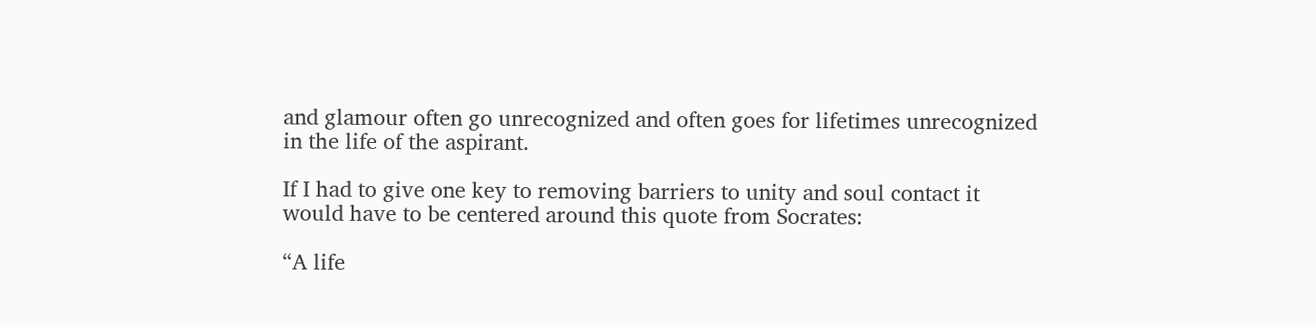and glamour often go unrecognized and often goes for lifetimes unrecognized in the life of the aspirant.

If I had to give one key to removing barriers to unity and soul contact it would have to be centered around this quote from Socrates:

“A life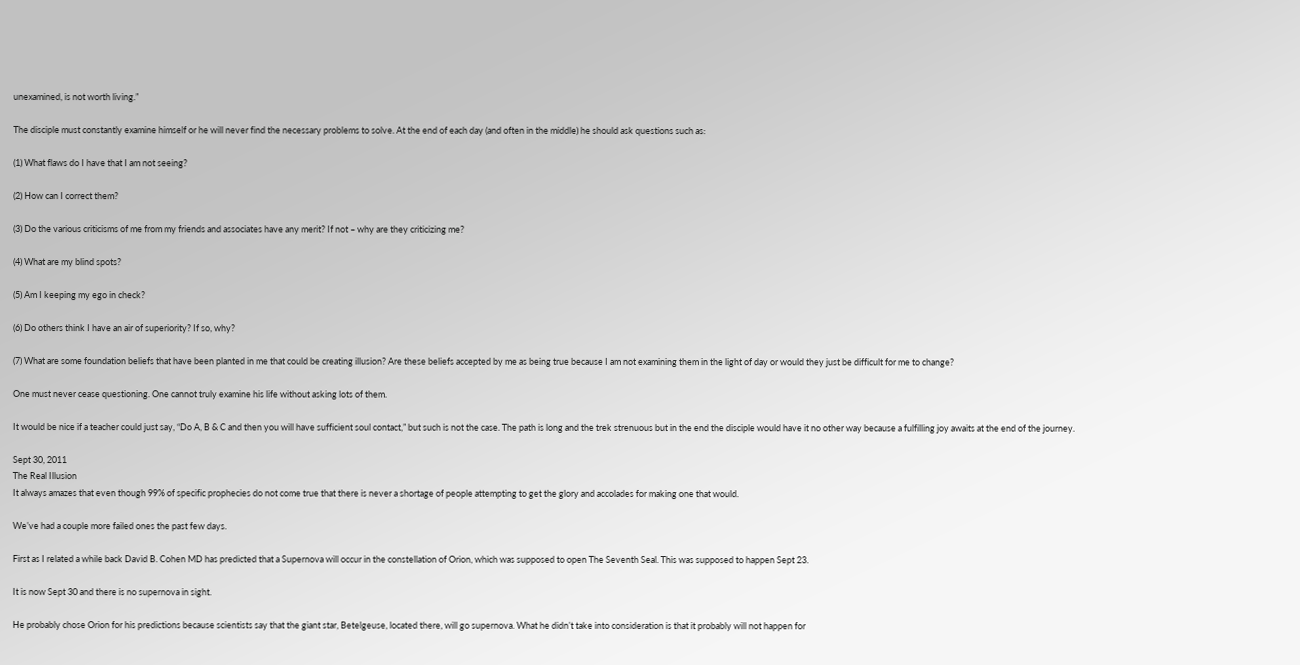unexamined, is not worth living.”

The disciple must constantly examine himself or he will never find the necessary problems to solve. At the end of each day (and often in the middle) he should ask questions such as:

(1) What flaws do I have that I am not seeing?

(2) How can I correct them?

(3) Do the various criticisms of me from my friends and associates have any merit? If not – why are they criticizing me?

(4) What are my blind spots?

(5) Am I keeping my ego in check?

(6) Do others think I have an air of superiority? If so, why?

(7) What are some foundation beliefs that have been planted in me that could be creating illusion? Are these beliefs accepted by me as being true because I am not examining them in the light of day or would they just be difficult for me to change?

One must never cease questioning. One cannot truly examine his life without asking lots of them.

It would be nice if a teacher could just say, “Do A, B & C and then you will have sufficient soul contact,” but such is not the case. The path is long and the trek strenuous but in the end the disciple would have it no other way because a fulfilling joy awaits at the end of the journey.

Sept 30, 2011
The Real Illusion
It always amazes that even though 99% of specific prophecies do not come true that there is never a shortage of people attempting to get the glory and accolades for making one that would.

We’ve had a couple more failed ones the past few days.

First as I related a while back David B. Cohen MD has predicted that a Supernova will occur in the constellation of Orion, which was supposed to open The Seventh Seal. This was supposed to happen Sept 23.

It is now Sept 30 and there is no supernova in sight.

He probably chose Orion for his predictions because scientists say that the giant star, Betelgeuse, located there, will go supernova. What he didn’t take into consideration is that it probably will not happen for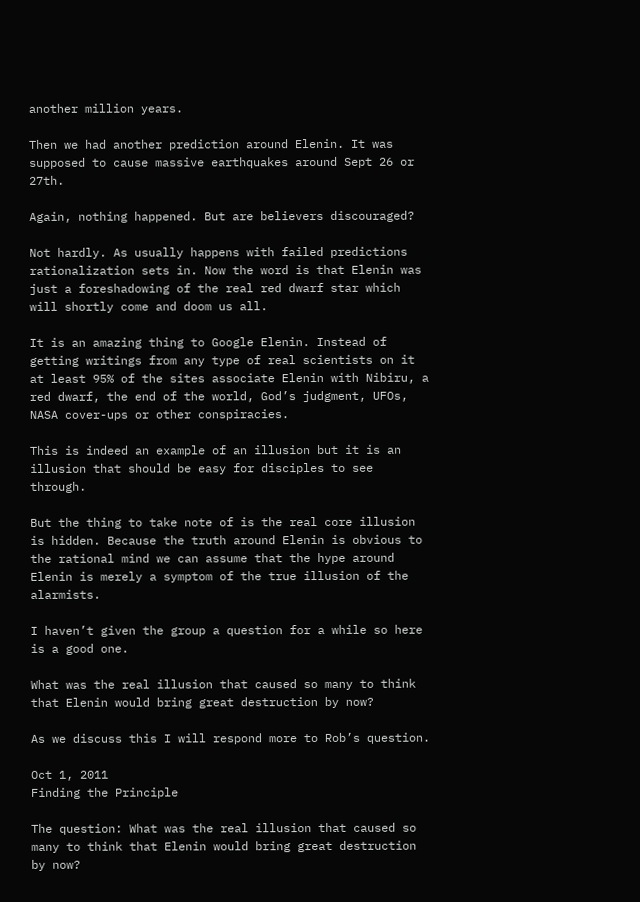another million years.

Then we had another prediction around Elenin. It was supposed to cause massive earthquakes around Sept 26 or 27th.

Again, nothing happened. But are believers discouraged?

Not hardly. As usually happens with failed predictions rationalization sets in. Now the word is that Elenin was just a foreshadowing of the real red dwarf star which will shortly come and doom us all.

It is an amazing thing to Google Elenin. Instead of getting writings from any type of real scientists on it at least 95% of the sites associate Elenin with Nibiru, a red dwarf, the end of the world, God’s judgment, UFOs, NASA cover-ups or other conspiracies.

This is indeed an example of an illusion but it is an illusion that should be easy for disciples to see through.

But the thing to take note of is the real core illusion is hidden. Because the truth around Elenin is obvious to the rational mind we can assume that the hype around Elenin is merely a symptom of the true illusion of the alarmists.

I haven’t given the group a question for a while so here is a good one.

What was the real illusion that caused so many to think that Elenin would bring great destruction by now?

As we discuss this I will respond more to Rob’s question.

Oct 1, 2011
Finding the Principle

The question: What was the real illusion that caused so many to think that Elenin would bring great destruction by now?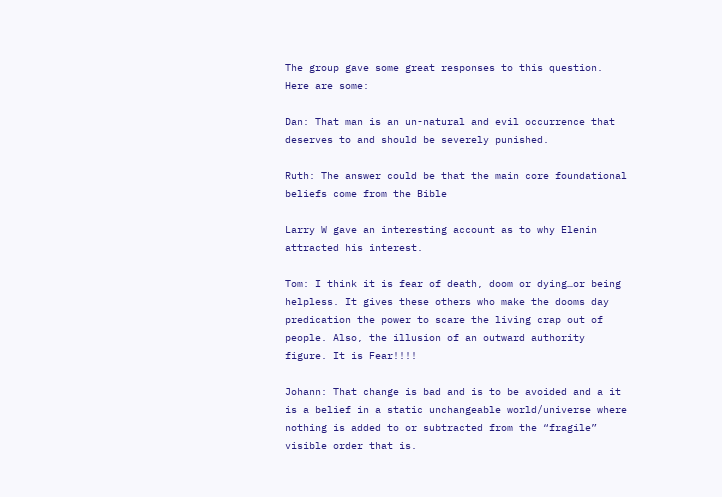The group gave some great responses to this question. Here are some:

Dan: That man is an un-natural and evil occurrence that deserves to and should be severely punished.

Ruth: The answer could be that the main core foundational beliefs come from the Bible

Larry W gave an interesting account as to why Elenin attracted his interest.

Tom: I think it is fear of death, doom or dying…or being helpless. It gives these others who make the dooms day predication the power to scare the living crap out of people. Also, the illusion of an outward authority figure. It is Fear!!!!

Johann: That change is bad and is to be avoided and a it is a belief in a static unchangeable world/universe where nothing is added to or subtracted from the “fragile” visible order that is.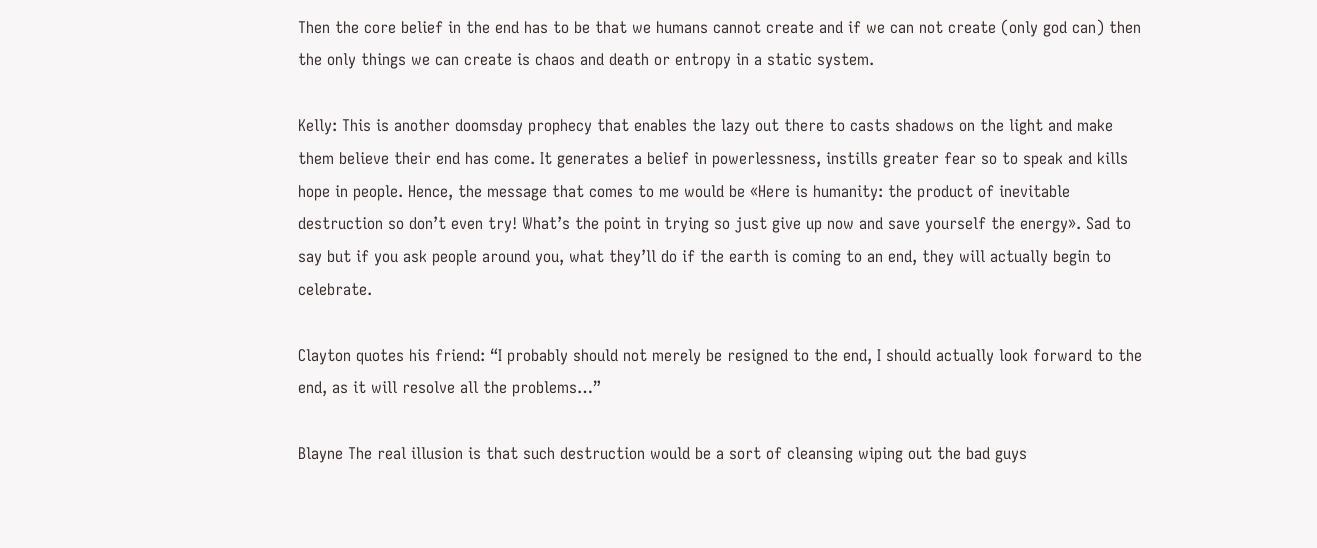Then the core belief in the end has to be that we humans cannot create and if we can not create (only god can) then the only things we can create is chaos and death or entropy in a static system.

Kelly: This is another doomsday prophecy that enables the lazy out there to casts shadows on the light and make them believe their end has come. It generates a belief in powerlessness, instills greater fear so to speak and kills hope in people. Hence, the message that comes to me would be «Here is humanity: the product of inevitable destruction so don’t even try! What’s the point in trying so just give up now and save yourself the energy». Sad to say but if you ask people around you, what they’ll do if the earth is coming to an end, they will actually begin to celebrate.

Clayton quotes his friend: “I probably should not merely be resigned to the end, I should actually look forward to the end, as it will resolve all the problems…”

Blayne The real illusion is that such destruction would be a sort of cleansing wiping out the bad guys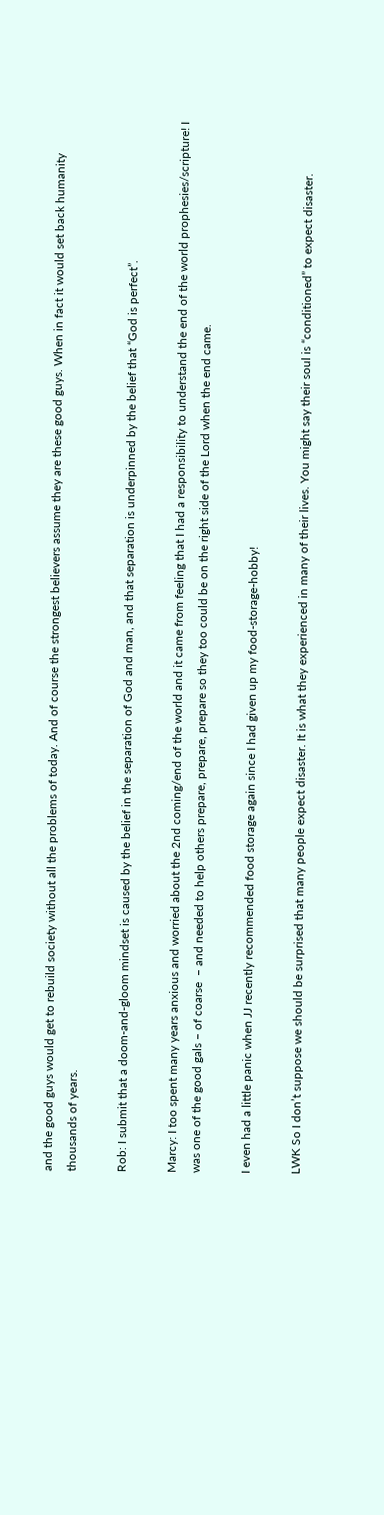and the good guys would get to rebuild society without all the problems of today. And of course the strongest believers assume they are these good guys. When in fact it would set back humanity thousands of years.

Rob: I submit that a doom-and-gloom mindset is caused by the belief in the separation of God and man, and that separation is underpinned by the belief that “God is perfect”.

Marcy: I too spent many years anxious and worried about the 2nd coming/end of the world and it came from feeling that I had a responsibility to understand the end of the world prophesies/scripture! I was one of the good gals – of coarse  – and needed to help others prepare, prepare, prepare so they too could be on the right side of the Lord when the end came.

I even had a little panic when JJ recently recommended food storage again since I had given up my food-storage-hobby!

LWK So I don’t suppose we should be surprised that many people expect disaster. It is what they experienced in many of their lives. You might say their soul is “conditioned” to expect disaster.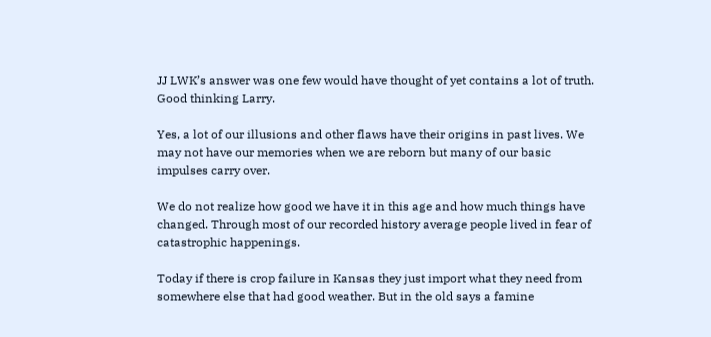JJ LWK’s answer was one few would have thought of yet contains a lot of truth. Good thinking Larry.

Yes, a lot of our illusions and other flaws have their origins in past lives. We may not have our memories when we are reborn but many of our basic impulses carry over.

We do not realize how good we have it in this age and how much things have changed. Through most of our recorded history average people lived in fear of catastrophic happenings.

Today if there is crop failure in Kansas they just import what they need from somewhere else that had good weather. But in the old says a famine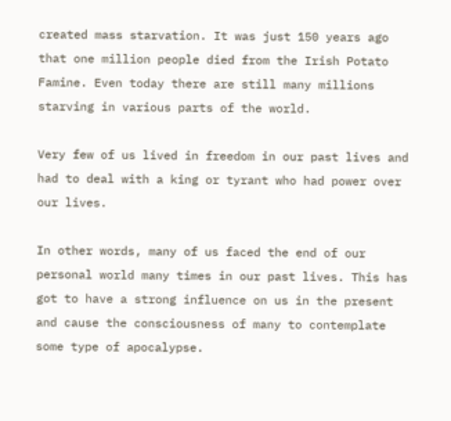created mass starvation. It was just 150 years ago that one million people died from the Irish Potato Famine. Even today there are still many millions starving in various parts of the world.

Very few of us lived in freedom in our past lives and had to deal with a king or tyrant who had power over our lives.

In other words, many of us faced the end of our personal world many times in our past lives. This has got to have a strong influence on us in the present and cause the consciousness of many to contemplate some type of apocalypse.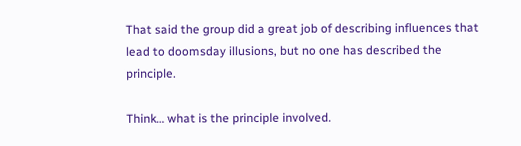That said the group did a great job of describing influences that lead to doomsday illusions, but no one has described the principle.

Think… what is the principle involved.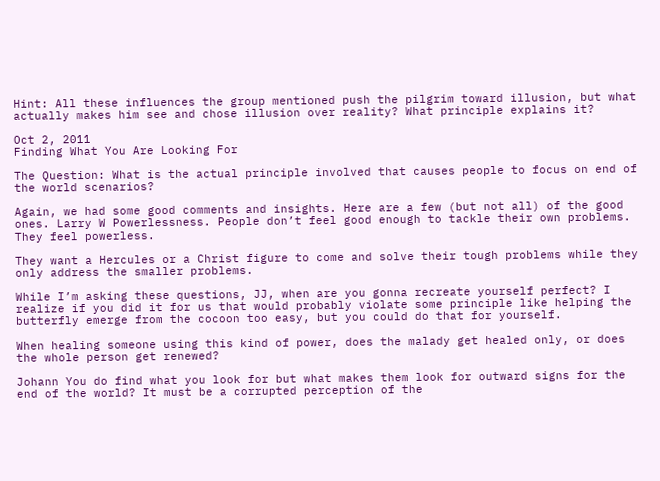Hint: All these influences the group mentioned push the pilgrim toward illusion, but what actually makes him see and chose illusion over reality? What principle explains it?

Oct 2, 2011
Finding What You Are Looking For

The Question: What is the actual principle involved that causes people to focus on end of the world scenarios?

Again, we had some good comments and insights. Here are a few (but not all) of the good ones. Larry W Powerlessness. People don’t feel good enough to tackle their own problems. They feel powerless.

They want a Hercules or a Christ figure to come and solve their tough problems while they only address the smaller problems.

While I’m asking these questions, JJ, when are you gonna recreate yourself perfect? I realize if you did it for us that would probably violate some principle like helping the butterfly emerge from the cocoon too easy, but you could do that for yourself.

When healing someone using this kind of power, does the malady get healed only, or does the whole person get renewed?

Johann You do find what you look for but what makes them look for outward signs for the end of the world? It must be a corrupted perception of the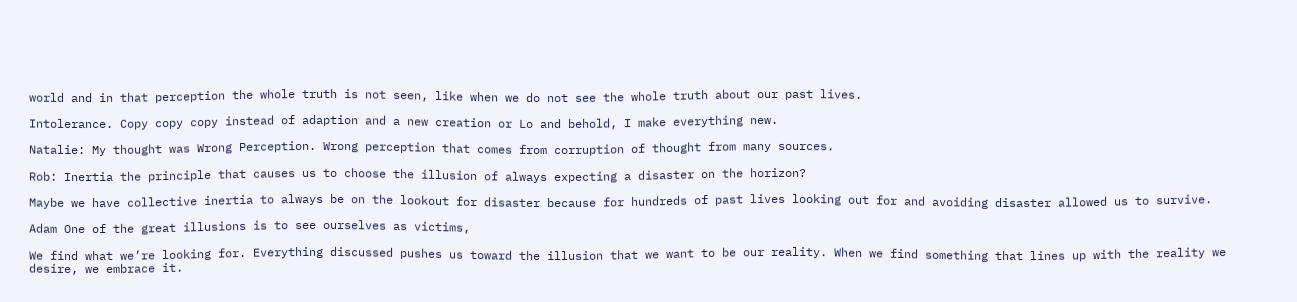world and in that perception the whole truth is not seen, like when we do not see the whole truth about our past lives.

Intolerance. Copy copy copy instead of adaption and a new creation or Lo and behold, I make everything new.

Natalie: My thought was Wrong Perception. Wrong perception that comes from corruption of thought from many sources.

Rob: Inertia the principle that causes us to choose the illusion of always expecting a disaster on the horizon?

Maybe we have collective inertia to always be on the lookout for disaster because for hundreds of past lives looking out for and avoiding disaster allowed us to survive.

Adam One of the great illusions is to see ourselves as victims,

We find what we’re looking for. Everything discussed pushes us toward the illusion that we want to be our reality. When we find something that lines up with the reality we desire, we embrace it.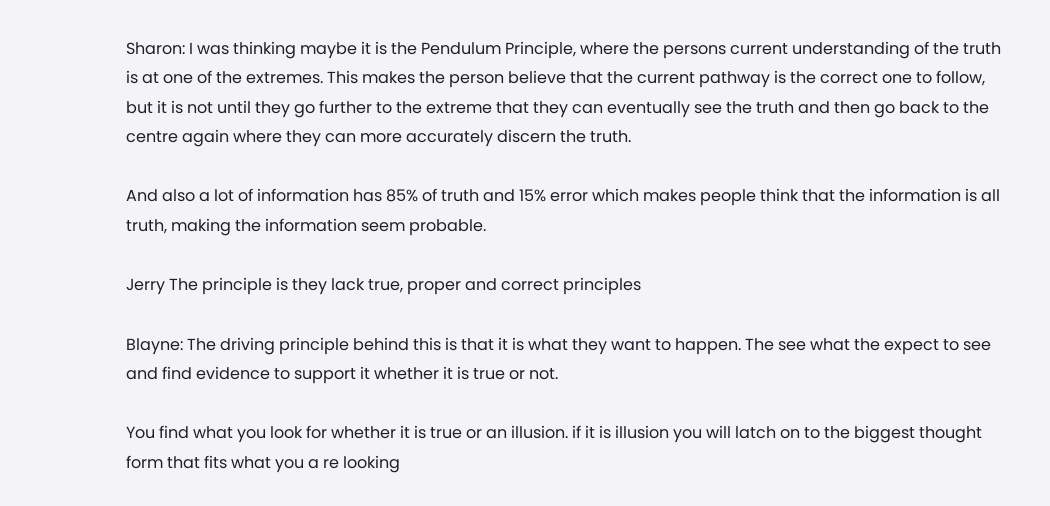Sharon: I was thinking maybe it is the Pendulum Principle, where the persons current understanding of the truth is at one of the extremes. This makes the person believe that the current pathway is the correct one to follow, but it is not until they go further to the extreme that they can eventually see the truth and then go back to the centre again where they can more accurately discern the truth.

And also a lot of information has 85% of truth and 15% error which makes people think that the information is all truth, making the information seem probable.

Jerry The principle is they lack true, proper and correct principles

Blayne: The driving principle behind this is that it is what they want to happen. The see what the expect to see and find evidence to support it whether it is true or not.

You find what you look for whether it is true or an illusion. if it is illusion you will latch on to the biggest thought form that fits what you a re looking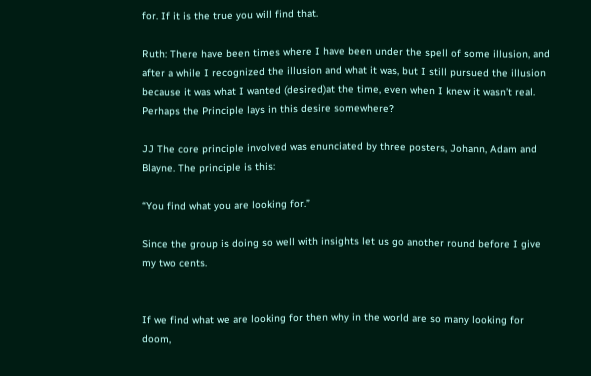for. If it is the true you will find that.

Ruth: There have been times where I have been under the spell of some illusion, and after a while I recognized the illusion and what it was, but I still pursued the illusion because it was what I wanted (desired)at the time, even when I knew it wasn’t real. Perhaps the Principle lays in this desire somewhere?

JJ The core principle involved was enunciated by three posters, Johann, Adam and Blayne. The principle is this:

“You find what you are looking for.”

Since the group is doing so well with insights let us go another round before I give my two cents.


If we find what we are looking for then why in the world are so many looking for doom,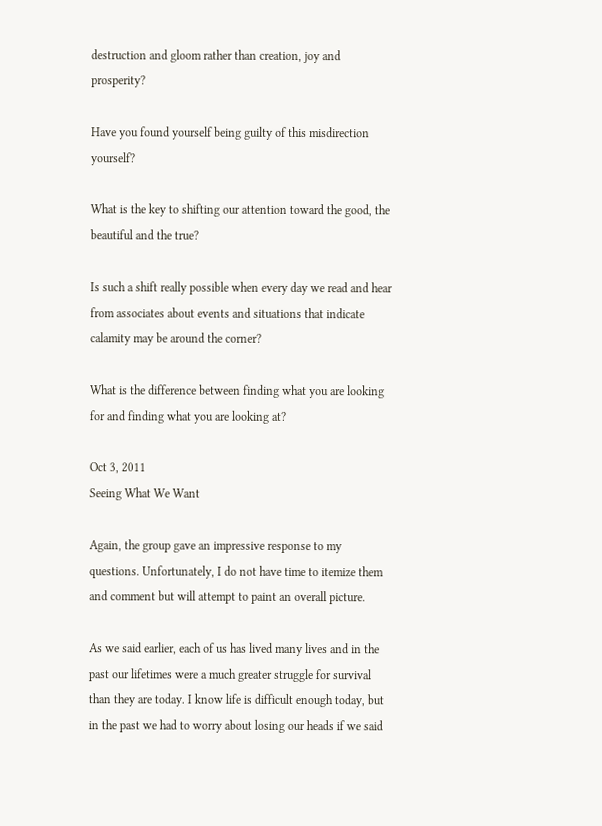destruction and gloom rather than creation, joy and prosperity?

Have you found yourself being guilty of this misdirection yourself?

What is the key to shifting our attention toward the good, the beautiful and the true?

Is such a shift really possible when every day we read and hear from associates about events and situations that indicate calamity may be around the corner?

What is the difference between finding what you are looking for and finding what you are looking at?

Oct 3, 2011
Seeing What We Want

Again, the group gave an impressive response to my questions. Unfortunately, I do not have time to itemize them and comment but will attempt to paint an overall picture.

As we said earlier, each of us has lived many lives and in the past our lifetimes were a much greater struggle for survival than they are today. I know life is difficult enough today, but in the past we had to worry about losing our heads if we said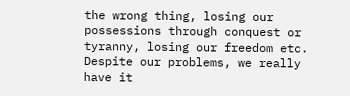the wrong thing, losing our possessions through conquest or tyranny, losing our freedom etc. Despite our problems, we really have it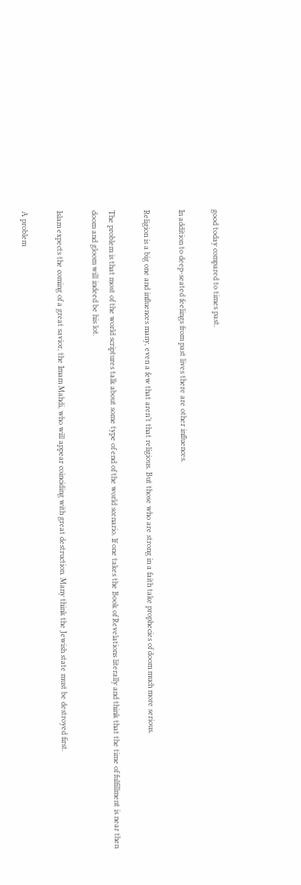good today compared to times past.

In addition to deep-seated feelings from past lives there are other influences.

Religion is a big one and influences many, even a few that aren’t that religious. But those who are strong in a faith take prophecies of doom much more serious.

The problem is that most of the world scriptures talk about some type of end of the world scenario. If one takes the Book of Revelations literally and think that the time of fulfillment is near then doom and gloom will indeed be his lot.

Islam expects the coming of a great savior, the Imam Mahdi, who will appear coinciding with great destruction. Many think the Jewish state must be destroyed first.

A problem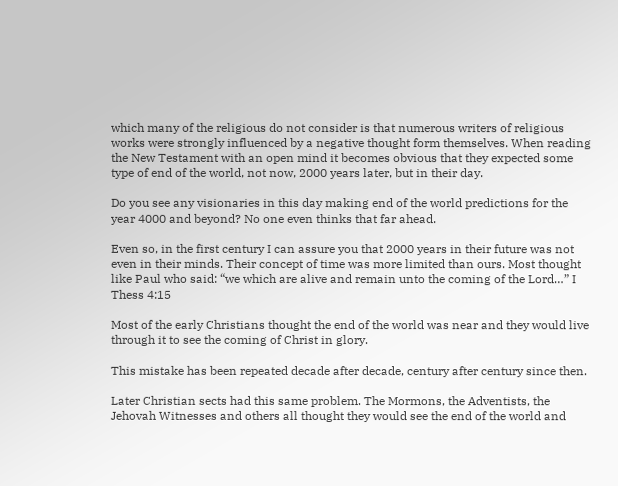which many of the religious do not consider is that numerous writers of religious works were strongly influenced by a negative thought form themselves. When reading the New Testament with an open mind it becomes obvious that they expected some type of end of the world, not now, 2000 years later, but in their day.

Do you see any visionaries in this day making end of the world predictions for the year 4000 and beyond? No one even thinks that far ahead.

Even so, in the first century I can assure you that 2000 years in their future was not even in their minds. Their concept of time was more limited than ours. Most thought like Paul who said: “we which are alive and remain unto the coming of the Lord…” I Thess 4:15

Most of the early Christians thought the end of the world was near and they would live through it to see the coming of Christ in glory.

This mistake has been repeated decade after decade, century after century since then.

Later Christian sects had this same problem. The Mormons, the Adventists, the Jehovah Witnesses and others all thought they would see the end of the world and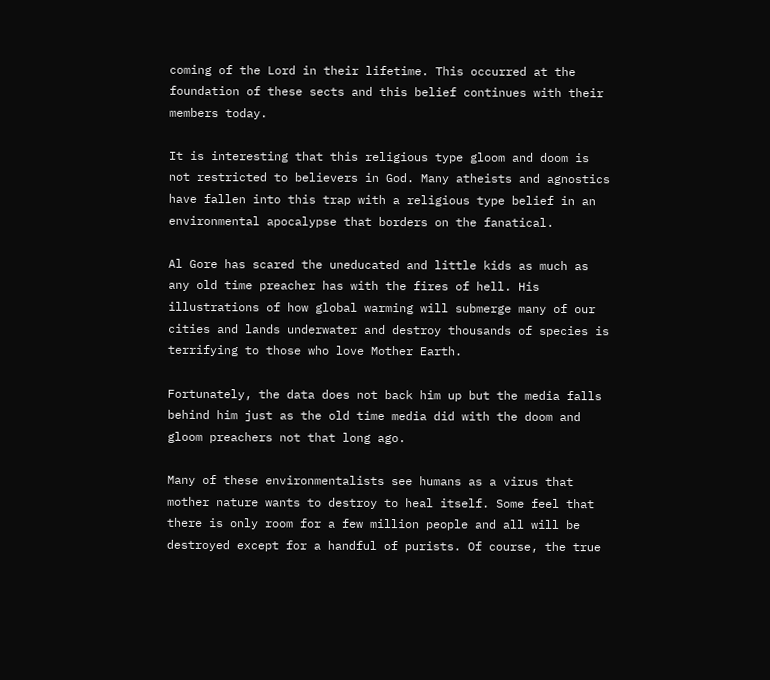coming of the Lord in their lifetime. This occurred at the foundation of these sects and this belief continues with their members today.

It is interesting that this religious type gloom and doom is not restricted to believers in God. Many atheists and agnostics have fallen into this trap with a religious type belief in an environmental apocalypse that borders on the fanatical.

Al Gore has scared the uneducated and little kids as much as any old time preacher has with the fires of hell. His illustrations of how global warming will submerge many of our cities and lands underwater and destroy thousands of species is terrifying to those who love Mother Earth.

Fortunately, the data does not back him up but the media falls behind him just as the old time media did with the doom and gloom preachers not that long ago.

Many of these environmentalists see humans as a virus that mother nature wants to destroy to heal itself. Some feel that there is only room for a few million people and all will be destroyed except for a handful of purists. Of course, the true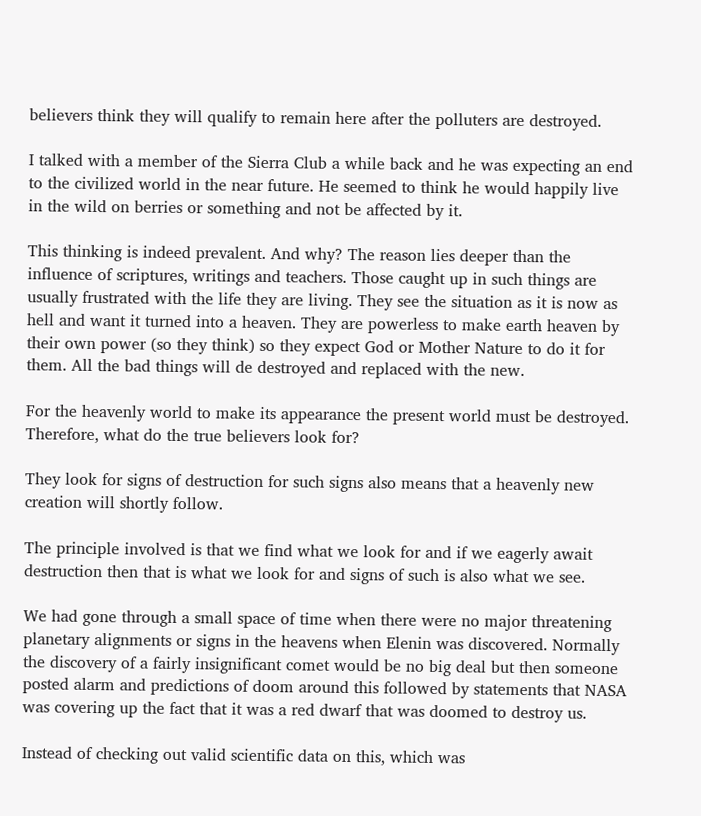believers think they will qualify to remain here after the polluters are destroyed.

I talked with a member of the Sierra Club a while back and he was expecting an end to the civilized world in the near future. He seemed to think he would happily live in the wild on berries or something and not be affected by it.

This thinking is indeed prevalent. And why? The reason lies deeper than the influence of scriptures, writings and teachers. Those caught up in such things are usually frustrated with the life they are living. They see the situation as it is now as hell and want it turned into a heaven. They are powerless to make earth heaven by their own power (so they think) so they expect God or Mother Nature to do it for them. All the bad things will de destroyed and replaced with the new.

For the heavenly world to make its appearance the present world must be destroyed. Therefore, what do the true believers look for?

They look for signs of destruction for such signs also means that a heavenly new creation will shortly follow.

The principle involved is that we find what we look for and if we eagerly await destruction then that is what we look for and signs of such is also what we see.

We had gone through a small space of time when there were no major threatening planetary alignments or signs in the heavens when Elenin was discovered. Normally the discovery of a fairly insignificant comet would be no big deal but then someone posted alarm and predictions of doom around this followed by statements that NASA was covering up the fact that it was a red dwarf that was doomed to destroy us.

Instead of checking out valid scientific data on this, which was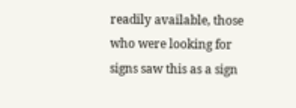readily available, those who were looking for signs saw this as a sign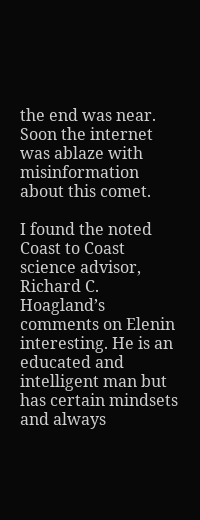the end was near. Soon the internet was ablaze with misinformation about this comet.

I found the noted Coast to Coast science advisor, Richard C. Hoagland’s comments on Elenin interesting. He is an educated and intelligent man but has certain mindsets and always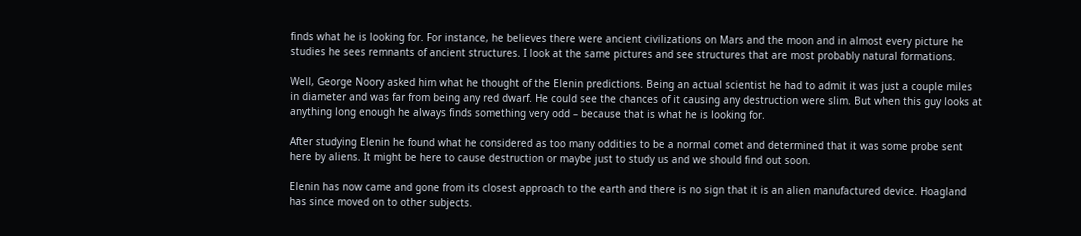finds what he is looking for. For instance, he believes there were ancient civilizations on Mars and the moon and in almost every picture he studies he sees remnants of ancient structures. I look at the same pictures and see structures that are most probably natural formations.

Well, George Noory asked him what he thought of the Elenin predictions. Being an actual scientist he had to admit it was just a couple miles in diameter and was far from being any red dwarf. He could see the chances of it causing any destruction were slim. But when this guy looks at anything long enough he always finds something very odd – because that is what he is looking for.

After studying Elenin he found what he considered as too many oddities to be a normal comet and determined that it was some probe sent here by aliens. It might be here to cause destruction or maybe just to study us and we should find out soon.

Elenin has now came and gone from its closest approach to the earth and there is no sign that it is an alien manufactured device. Hoagland has since moved on to other subjects.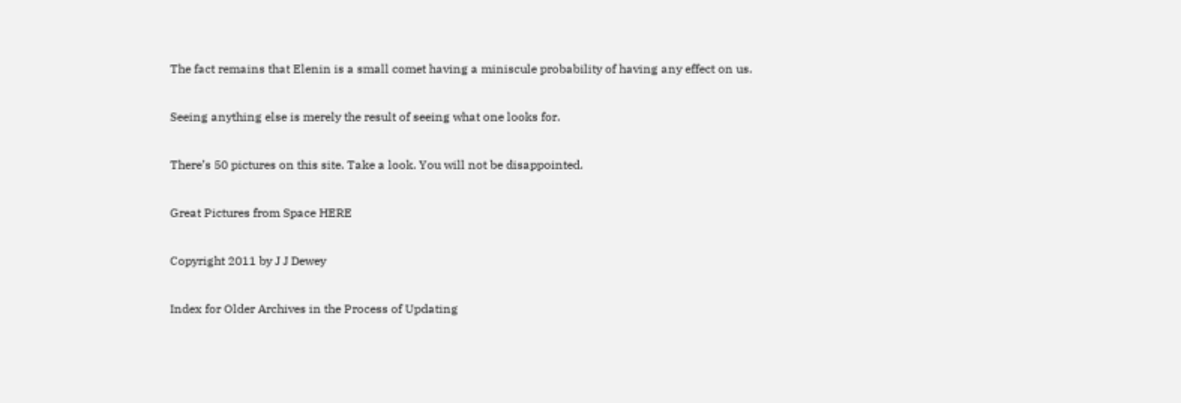The fact remains that Elenin is a small comet having a miniscule probability of having any effect on us.

Seeing anything else is merely the result of seeing what one looks for.

There’s 50 pictures on this site. Take a look. You will not be disappointed.

Great Pictures from Space HERE

Copyright 2011 by J J Dewey

Index for Older Archives in the Process of Updating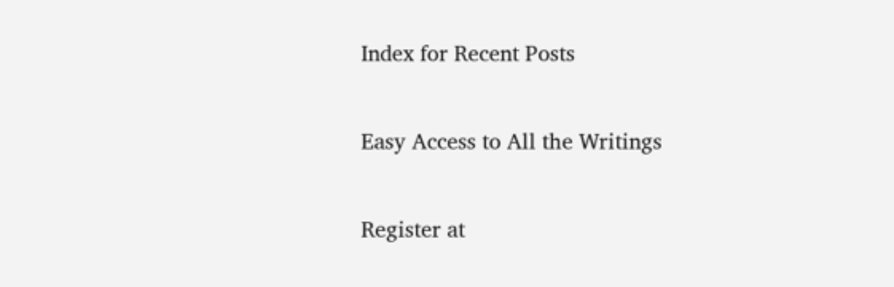Index for Recent Posts

Easy Access to All the Writings

Register at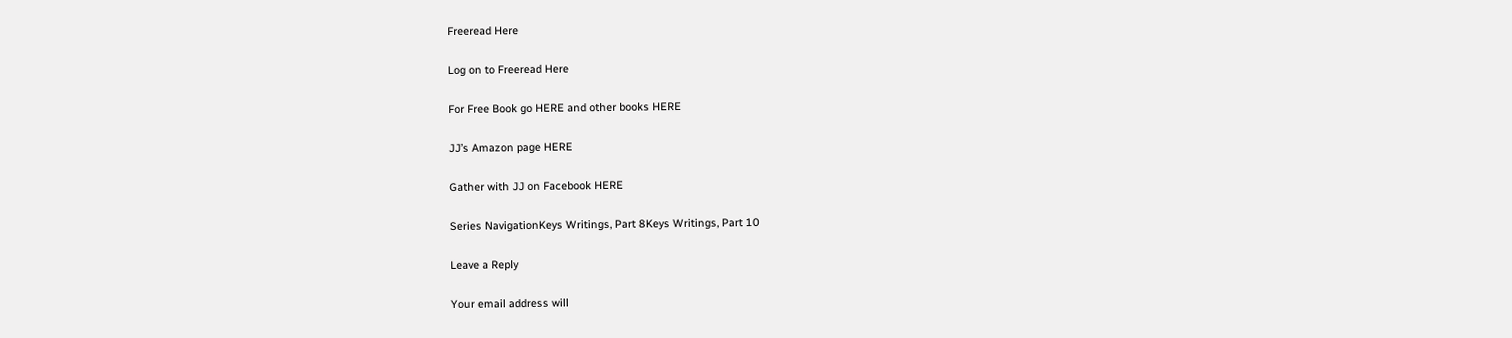Freeread Here

Log on to Freeread Here

For Free Book go HERE and other books HERE

JJ’s Amazon page HERE

Gather with JJ on Facebook HERE

Series NavigationKeys Writings, Part 8Keys Writings, Part 10

Leave a Reply

Your email address will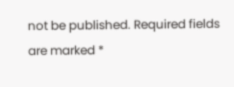not be published. Required fields are marked *